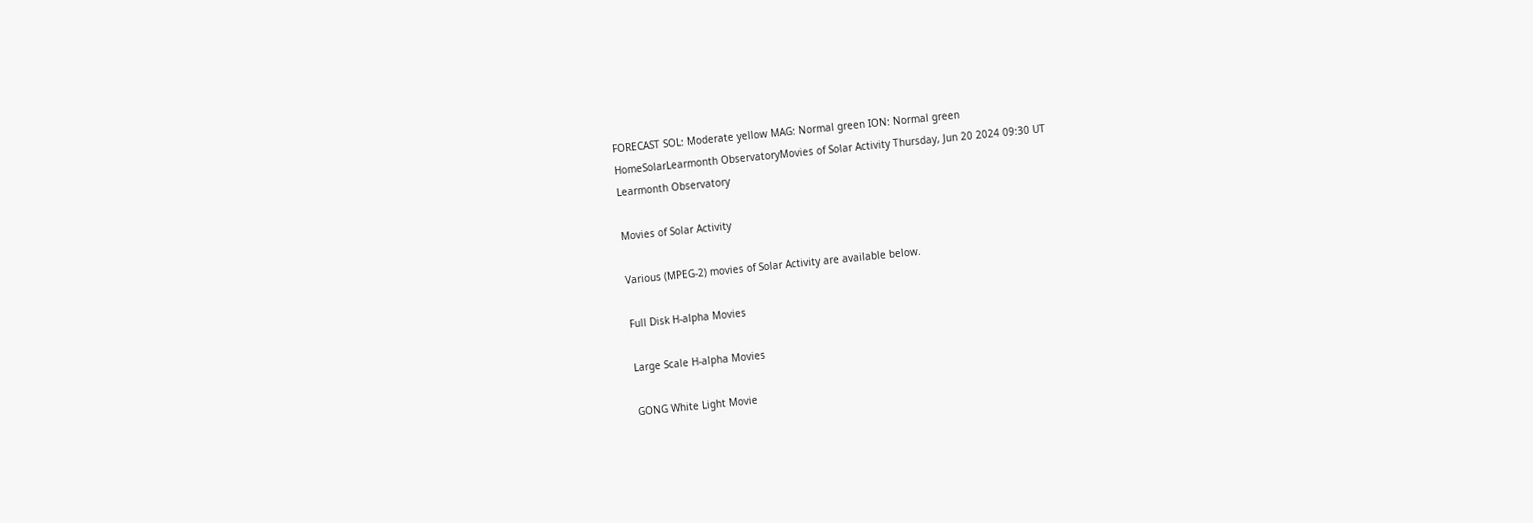FORECAST SOL: Moderate yellow MAG: Normal green ION: Normal green
HomeSolarLearmonth ObservatoryMovies of Solar Activity Thursday, Jun 20 2024 09:30 UT
Learmonth Observatory

Movies of Solar Activity

Various (MPEG-2) movies of Solar Activity are available below.

Full Disk H-alpha Movies

Large Scale H-alpha Movies

GONG White Light Movie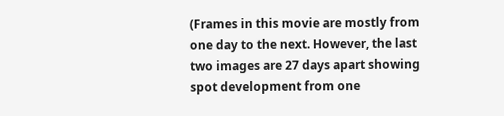(Frames in this movie are mostly from one day to the next. However, the last two images are 27 days apart showing spot development from one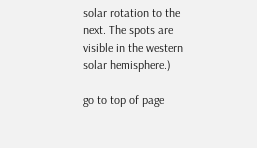solar rotation to the next. The spots are visible in the western solar hemisphere.)

go to top of page